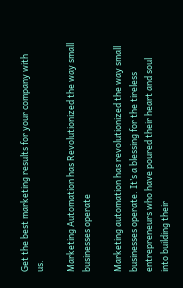Get the best marketing results for your company with us.

Marketing Automation has Revolutionized the way small businesses operate

Marketing automation has revolutionized the way small businesses operate. It’s a blessing for the tireless entrepreneurs who have poured their heart and soul into building their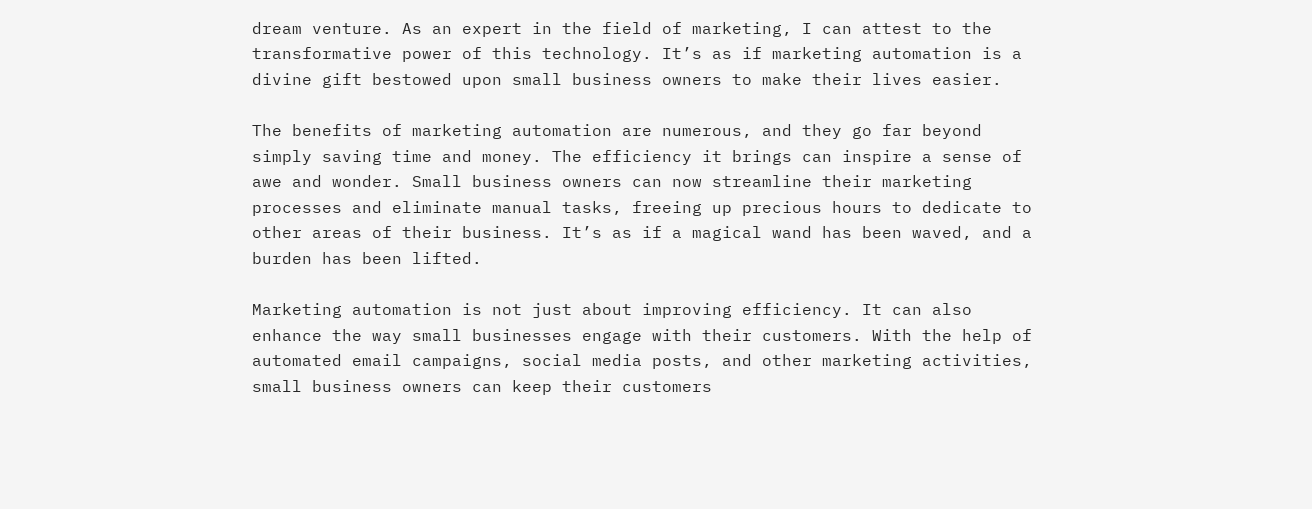dream venture. As an expert in the field of marketing, I can attest to the transformative power of this technology. It’s as if marketing automation is a divine gift bestowed upon small business owners to make their lives easier.

The benefits of marketing automation are numerous, and they go far beyond simply saving time and money. The efficiency it brings can inspire a sense of awe and wonder. Small business owners can now streamline their marketing processes and eliminate manual tasks, freeing up precious hours to dedicate to other areas of their business. It’s as if a magical wand has been waved, and a burden has been lifted.

Marketing automation is not just about improving efficiency. It can also enhance the way small businesses engage with their customers. With the help of automated email campaigns, social media posts, and other marketing activities, small business owners can keep their customers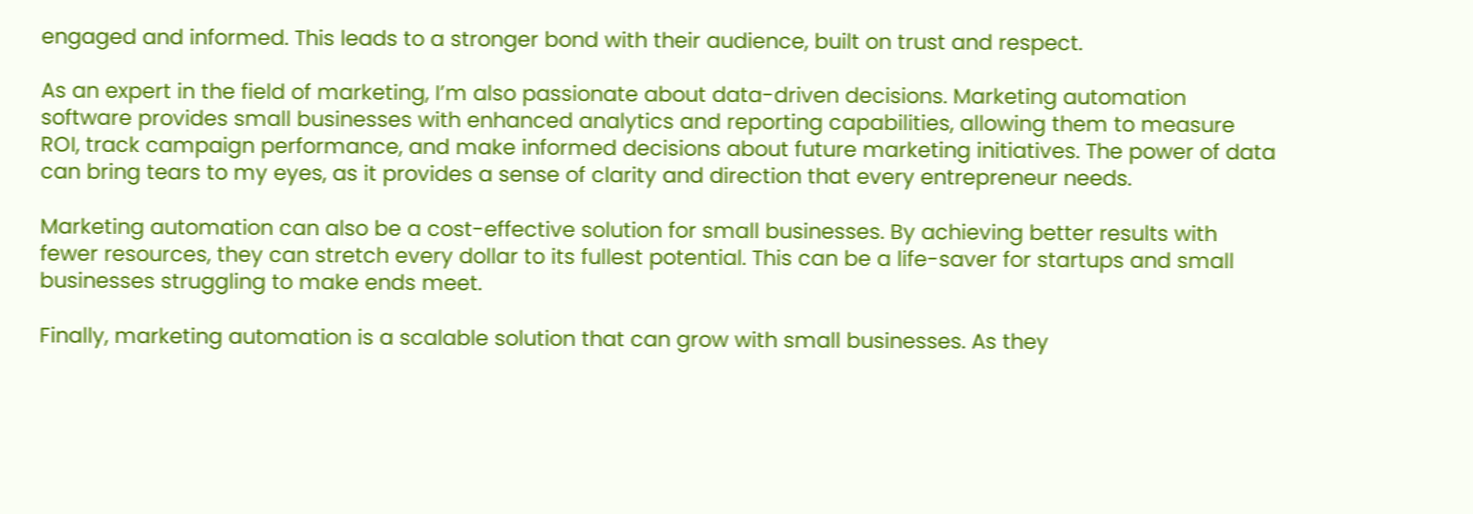engaged and informed. This leads to a stronger bond with their audience, built on trust and respect.

As an expert in the field of marketing, I’m also passionate about data-driven decisions. Marketing automation software provides small businesses with enhanced analytics and reporting capabilities, allowing them to measure ROI, track campaign performance, and make informed decisions about future marketing initiatives. The power of data can bring tears to my eyes, as it provides a sense of clarity and direction that every entrepreneur needs.

Marketing automation can also be a cost-effective solution for small businesses. By achieving better results with fewer resources, they can stretch every dollar to its fullest potential. This can be a life-saver for startups and small businesses struggling to make ends meet.

Finally, marketing automation is a scalable solution that can grow with small businesses. As they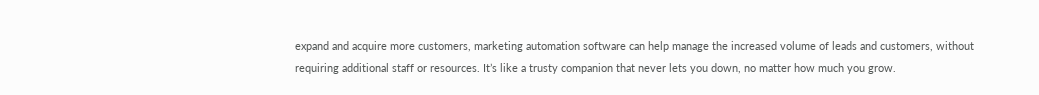expand and acquire more customers, marketing automation software can help manage the increased volume of leads and customers, without requiring additional staff or resources. It’s like a trusty companion that never lets you down, no matter how much you grow.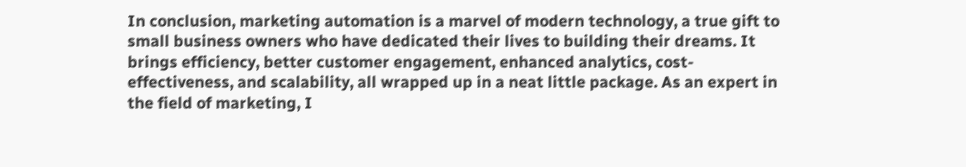In conclusion, marketing automation is a marvel of modern technology, a true gift to small business owners who have dedicated their lives to building their dreams. It brings efficiency, better customer engagement, enhanced analytics, cost-effectiveness, and scalability, all wrapped up in a neat little package. As an expert in the field of marketing, I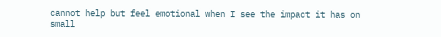cannot help but feel emotional when I see the impact it has on small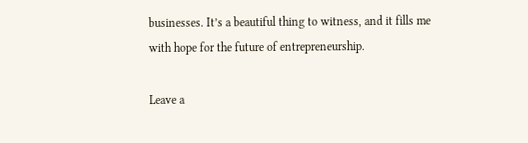businesses. It’s a beautiful thing to witness, and it fills me with hope for the future of entrepreneurship.

Leave a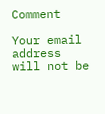Comment

Your email address will not be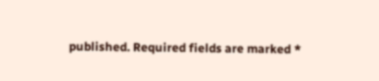published. Required fields are marked *